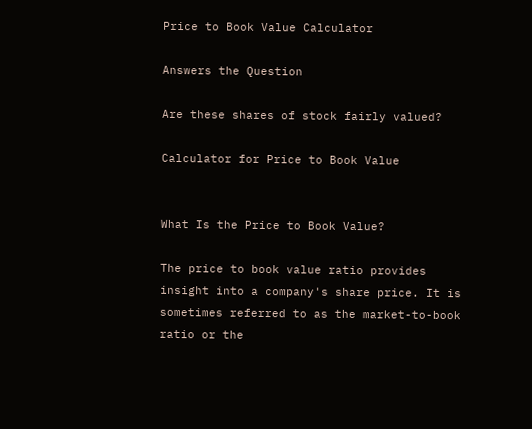Price to Book Value Calculator

Answers the Question

Are these shares of stock fairly valued?

Calculator for Price to Book Value


What Is the Price to Book Value?

The price to book value ratio provides insight into a company's share price. It is sometimes referred to as the market-to-book ratio or the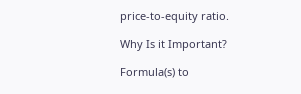price-to-equity ratio.

Why Is it Important?

Formula(s) to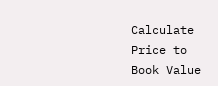Calculate Price to Book Value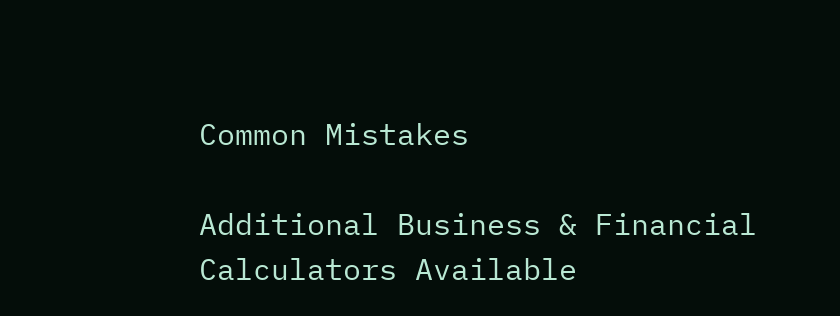Common Mistakes

Additional Business & Financial Calculators Available